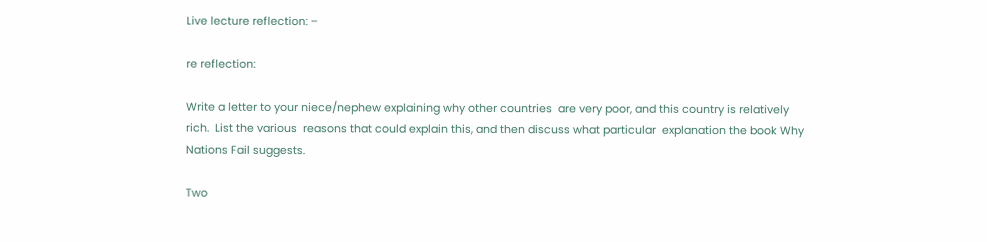Live lecture reflection: –

re reflection:

Write a letter to your niece/nephew explaining why other countries  are very poor, and this country is relatively rich.  List the various  reasons that could explain this, and then discuss what particular  explanation the book Why Nations Fail suggests.

Two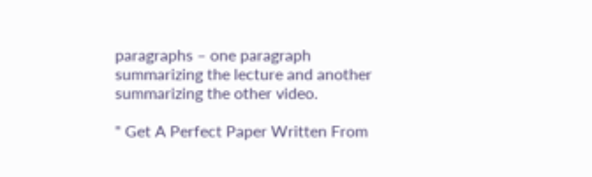paragraphs – one paragraph summarizing the lecture and another summarizing the other video.

" Get A Perfect Paper Written From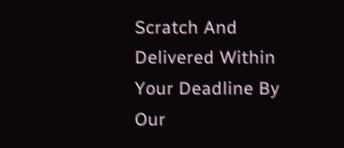Scratch And Delivered Within Your Deadline By Our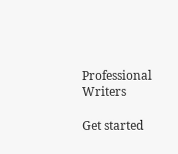Professional Writers

Get started